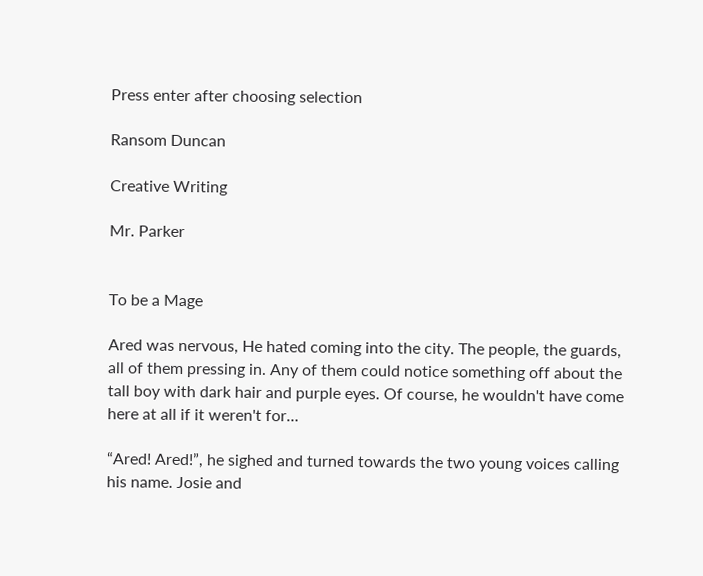Press enter after choosing selection

Ransom Duncan

Creative Writing

Mr. Parker


To be a Mage

Ared was nervous, He hated coming into the city. The people, the guards, all of them pressing in. Any of them could notice something off about the tall boy with dark hair and purple eyes. Of course, he wouldn't have come here at all if it weren't for…

“Ared! Ared!”, he sighed and turned towards the two young voices calling his name. Josie and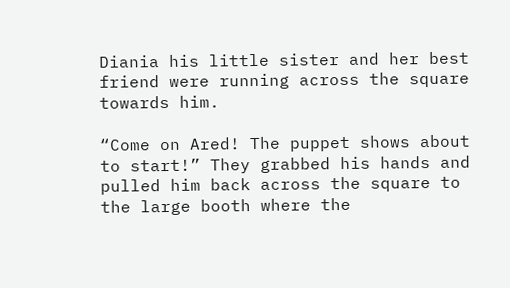Diania his little sister and her best friend were running across the square towards him.

“Come on Ared! The puppet shows about to start!” They grabbed his hands and pulled him back across the square to the large booth where the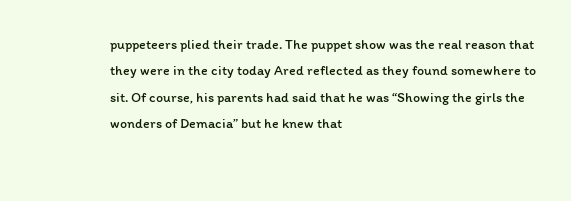puppeteers plied their trade. The puppet show was the real reason that they were in the city today Ared reflected as they found somewhere to sit. Of course, his parents had said that he was “Showing the girls the wonders of Demacia” but he knew that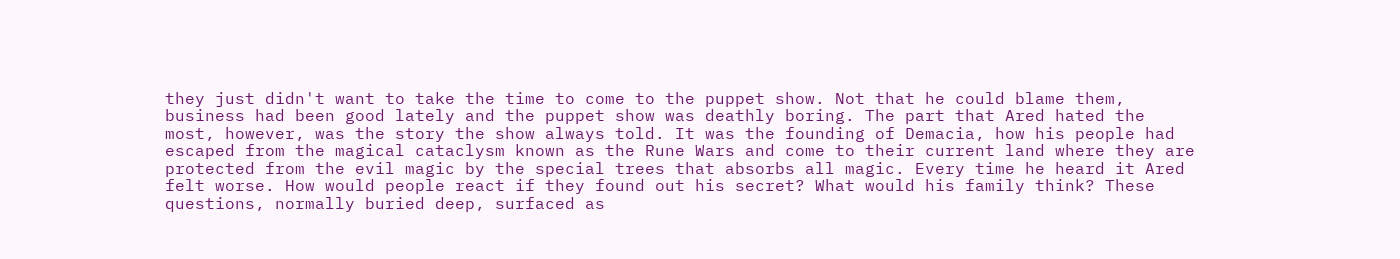they just didn't want to take the time to come to the puppet show. Not that he could blame them, business had been good lately and the puppet show was deathly boring. The part that Ared hated the most, however, was the story the show always told. It was the founding of Demacia, how his people had escaped from the magical cataclysm known as the Rune Wars and come to their current land where they are protected from the evil magic by the special trees that absorbs all magic. Every time he heard it Ared felt worse. How would people react if they found out his secret? What would his family think? These questions, normally buried deep, surfaced as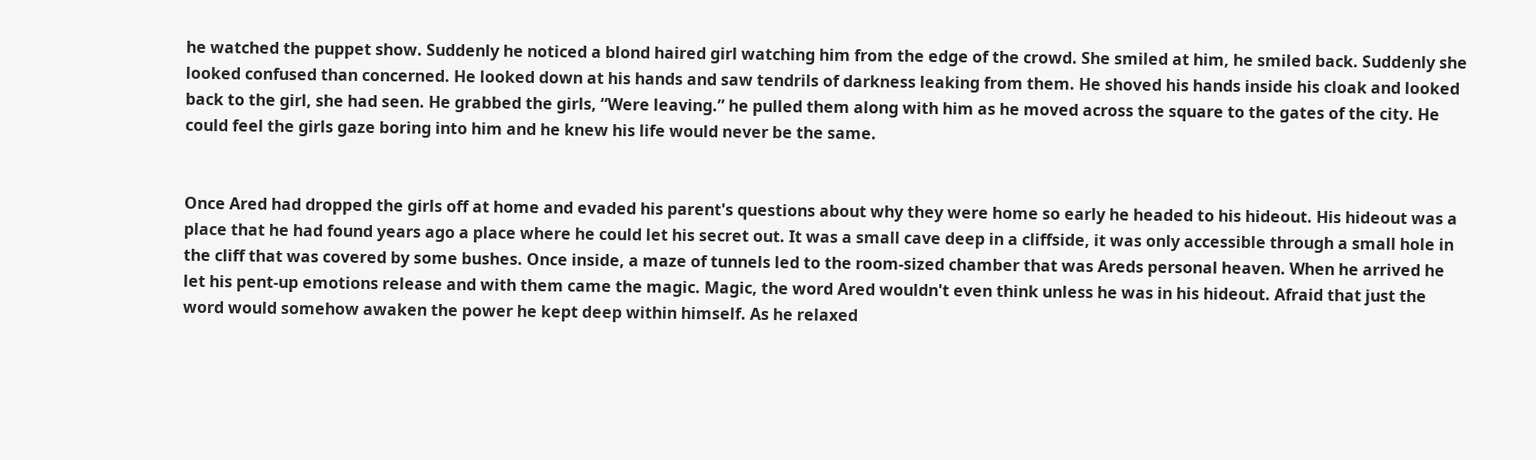he watched the puppet show. Suddenly he noticed a blond haired girl watching him from the edge of the crowd. She smiled at him, he smiled back. Suddenly she looked confused than concerned. He looked down at his hands and saw tendrils of darkness leaking from them. He shoved his hands inside his cloak and looked back to the girl, she had seen. He grabbed the girls, “Were leaving.” he pulled them along with him as he moved across the square to the gates of the city. He could feel the girls gaze boring into him and he knew his life would never be the same.


Once Ared had dropped the girls off at home and evaded his parent's questions about why they were home so early he headed to his hideout. His hideout was a place that he had found years ago a place where he could let his secret out. It was a small cave deep in a cliffside, it was only accessible through a small hole in the cliff that was covered by some bushes. Once inside, a maze of tunnels led to the room-sized chamber that was Areds personal heaven. When he arrived he let his pent-up emotions release and with them came the magic. Magic, the word Ared wouldn't even think unless he was in his hideout. Afraid that just the word would somehow awaken the power he kept deep within himself. As he relaxed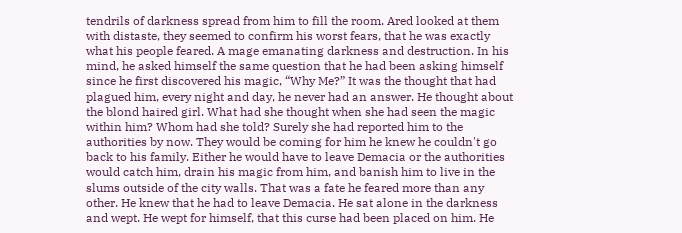tendrils of darkness spread from him to fill the room. Ared looked at them with distaste, they seemed to confirm his worst fears, that he was exactly what his people feared. A mage emanating darkness and destruction. In his mind, he asked himself the same question that he had been asking himself since he first discovered his magic, “Why Me?” It was the thought that had plagued him, every night and day, he never had an answer. He thought about the blond haired girl. What had she thought when she had seen the magic within him? Whom had she told? Surely she had reported him to the authorities by now. They would be coming for him he knew he couldn't go back to his family. Either he would have to leave Demacia or the authorities would catch him, drain his magic from him, and banish him to live in the slums outside of the city walls. That was a fate he feared more than any other. He knew that he had to leave Demacia. He sat alone in the darkness and wept. He wept for himself, that this curse had been placed on him. He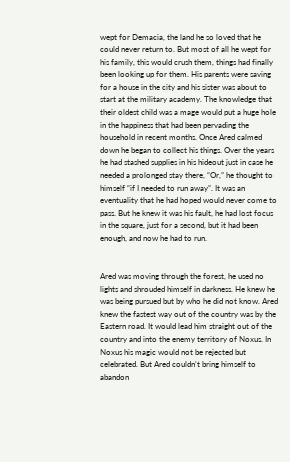wept for Demacia, the land he so loved that he could never return to. But most of all he wept for his family, this would crush them, things had finally been looking up for them. His parents were saving for a house in the city and his sister was about to start at the military academy. The knowledge that their oldest child was a mage would put a huge hole in the happiness that had been pervading the household in recent months. Once Ared calmed down he began to collect his things. Over the years he had stashed supplies in his hideout just in case he needed a prolonged stay there, “Or,” he thought to himself “if I needed to run away”. It was an eventuality that he had hoped would never come to pass. But he knew it was his fault, he had lost focus in the square, just for a second, but it had been enough, and now he had to run.


Ared was moving through the forest, he used no lights and shrouded himself in darkness. He knew he was being pursued but by who he did not know. Ared knew the fastest way out of the country was by the Eastern road. It would lead him straight out of the country and into the enemy territory of Noxus. In Noxus his magic would not be rejected but celebrated. But Ared couldn't bring himself to abandon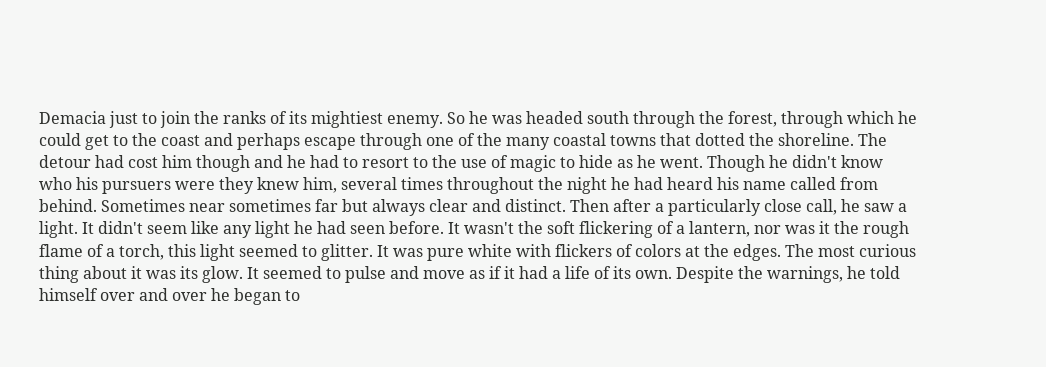Demacia just to join the ranks of its mightiest enemy. So he was headed south through the forest, through which he could get to the coast and perhaps escape through one of the many coastal towns that dotted the shoreline. The detour had cost him though and he had to resort to the use of magic to hide as he went. Though he didn't know who his pursuers were they knew him, several times throughout the night he had heard his name called from behind. Sometimes near sometimes far but always clear and distinct. Then after a particularly close call, he saw a light. It didn't seem like any light he had seen before. It wasn't the soft flickering of a lantern, nor was it the rough flame of a torch, this light seemed to glitter. It was pure white with flickers of colors at the edges. The most curious thing about it was its glow. It seemed to pulse and move as if it had a life of its own. Despite the warnings, he told himself over and over he began to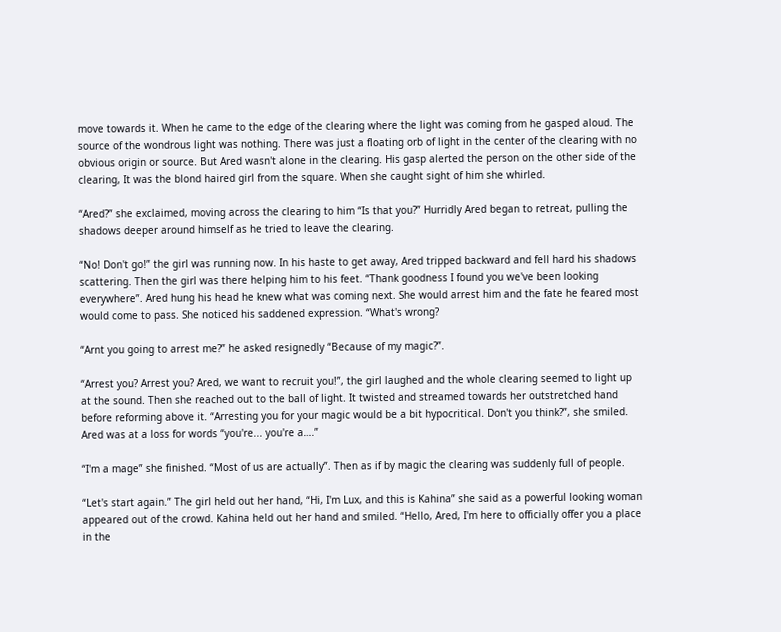move towards it. When he came to the edge of the clearing where the light was coming from he gasped aloud. The source of the wondrous light was nothing. There was just a floating orb of light in the center of the clearing with no obvious origin or source. But Ared wasn't alone in the clearing. His gasp alerted the person on the other side of the clearing, It was the blond haired girl from the square. When she caught sight of him she whirled.

“Ared?” she exclaimed, moving across the clearing to him “Is that you?” Hurridly Ared began to retreat, pulling the shadows deeper around himself as he tried to leave the clearing.

“No! Don't go!” the girl was running now. In his haste to get away, Ared tripped backward and fell hard his shadows scattering. Then the girl was there helping him to his feet. “Thank goodness I found you we've been looking everywhere”. Ared hung his head he knew what was coming next. She would arrest him and the fate he feared most would come to pass. She noticed his saddened expression. “What's wrong?

“Arnt you going to arrest me?” he asked resignedly “Because of my magic?”.

“Arrest you? Arrest you? Ared, we want to recruit you!”, the girl laughed and the whole clearing seemed to light up at the sound. Then she reached out to the ball of light. It twisted and streamed towards her outstretched hand before reforming above it. “Arresting you for your magic would be a bit hypocritical. Don't you think?”, she smiled. Ared was at a loss for words “you're... you're a….”

“I'm a mage” she finished. “Most of us are actually”. Then as if by magic the clearing was suddenly full of people.

“Let's start again.” The girl held out her hand, “Hi, I'm Lux, and this is Kahina” she said as a powerful looking woman appeared out of the crowd. Kahina held out her hand and smiled. “Hello, Ared, I'm here to officially offer you a place in the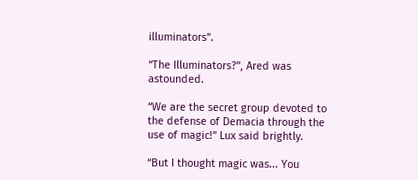illuminators”.

“The Illuminators?”, Ared was astounded.

“We are the secret group devoted to the defense of Demacia through the use of magic!” Lux said brightly.

“But I thought magic was... You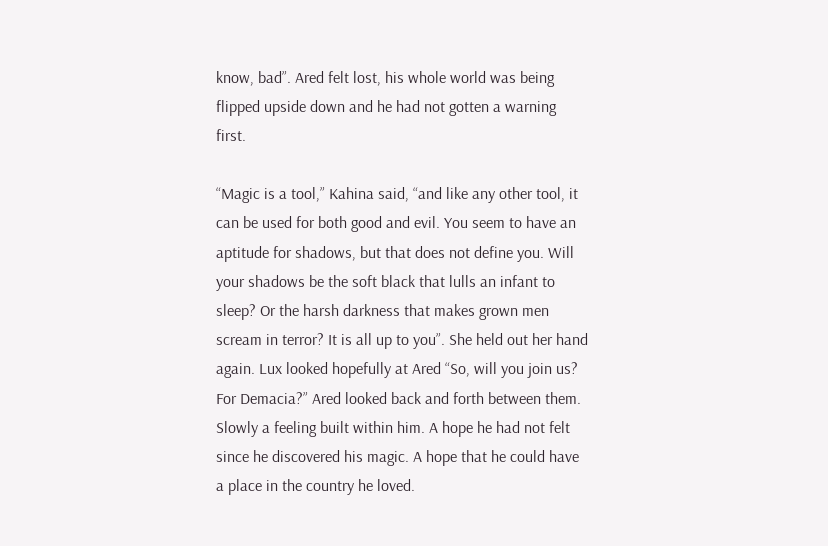know, bad”. Ared felt lost, his whole world was being flipped upside down and he had not gotten a warning first.

“Magic is a tool,” Kahina said, “and like any other tool, it can be used for both good and evil. You seem to have an aptitude for shadows, but that does not define you. Will your shadows be the soft black that lulls an infant to sleep? Or the harsh darkness that makes grown men scream in terror? It is all up to you”. She held out her hand again. Lux looked hopefully at Ared “So, will you join us? For Demacia?” Ared looked back and forth between them. Slowly a feeling built within him. A hope he had not felt since he discovered his magic. A hope that he could have a place in the country he loved.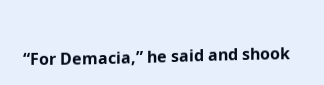“For Demacia,” he said and shook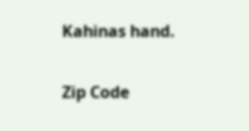Kahinas hand.

Zip Code